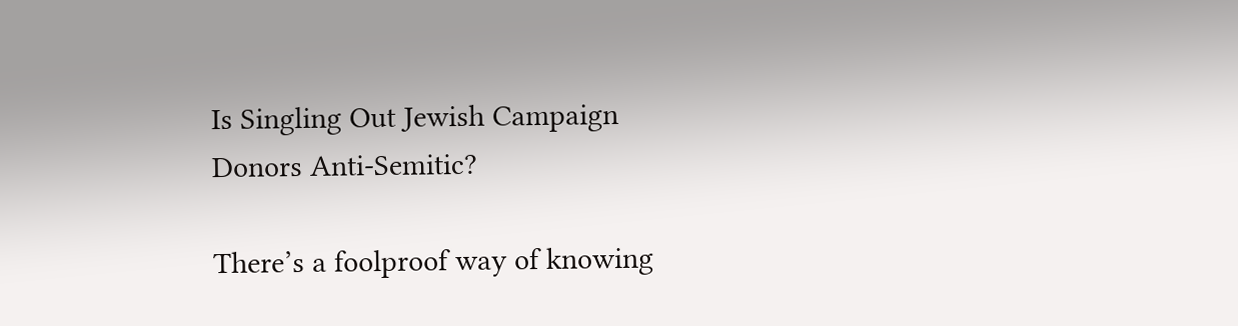Is Singling Out Jewish Campaign Donors Anti-Semitic?

There’s a foolproof way of knowing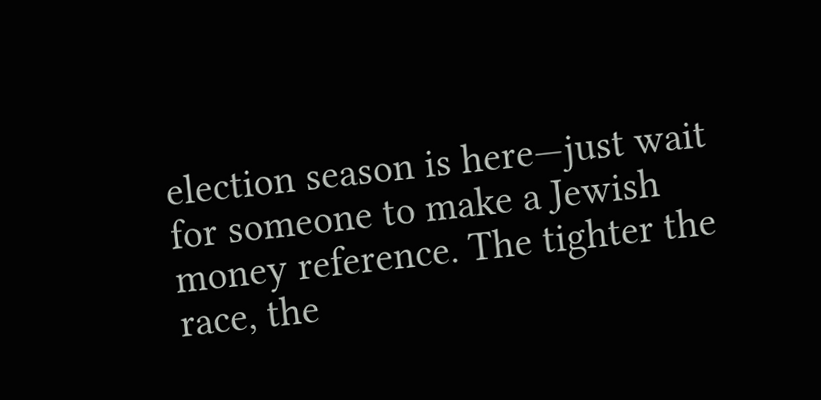election season is here—just wait for someone to make a Jewish money reference. The tighter the race, the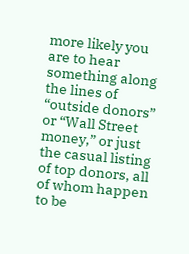more likely you are to hear something along the lines of “outside donors” or “Wall Street money,” or just the casual listing of top donors, all of whom happen to be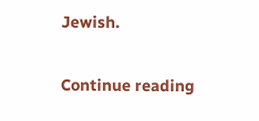Jewish.

Continue reading